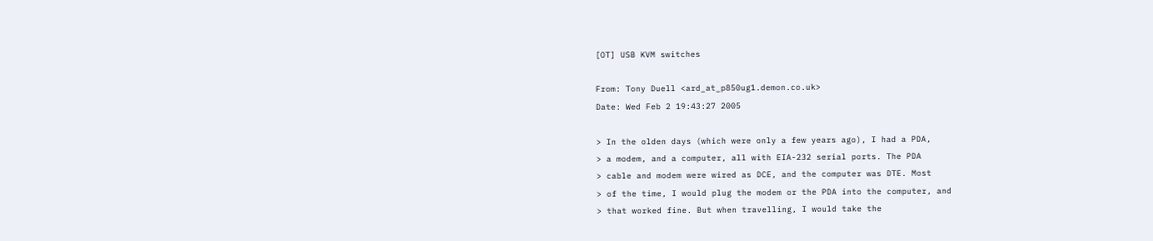[OT] USB KVM switches

From: Tony Duell <ard_at_p850ug1.demon.co.uk>
Date: Wed Feb 2 19:43:27 2005

> In the olden days (which were only a few years ago), I had a PDA,
> a modem, and a computer, all with EIA-232 serial ports. The PDA
> cable and modem were wired as DCE, and the computer was DTE. Most
> of the time, I would plug the modem or the PDA into the computer, and
> that worked fine. But when travelling, I would take the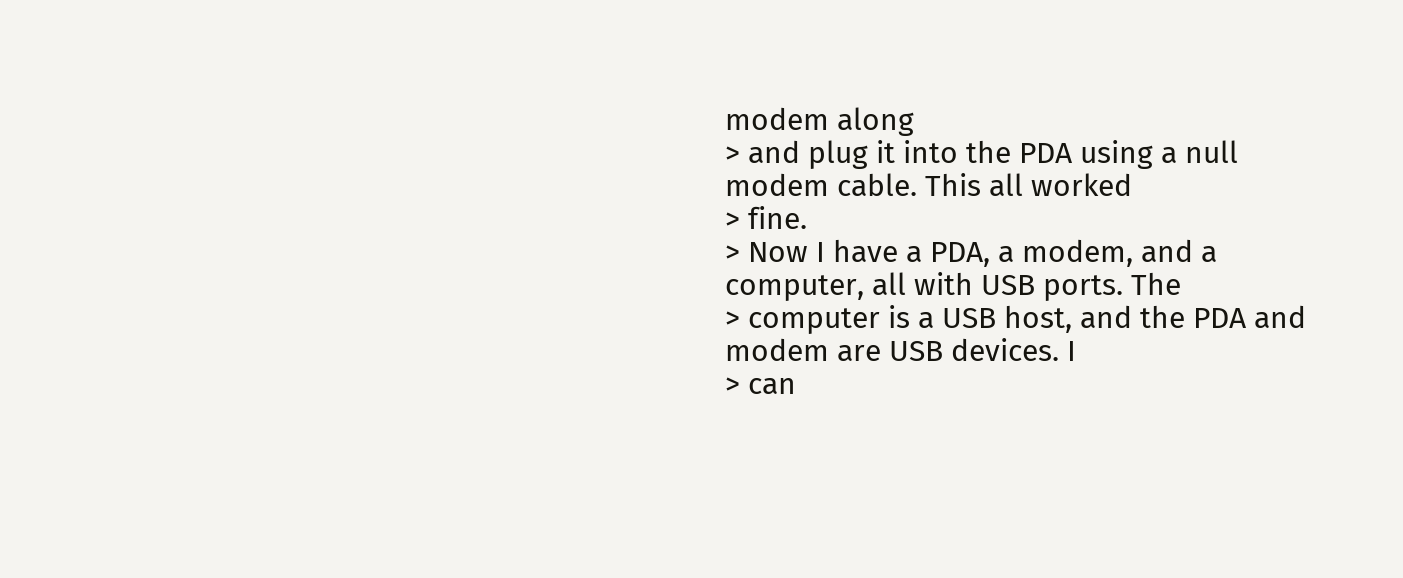modem along
> and plug it into the PDA using a null modem cable. This all worked
> fine.
> Now I have a PDA, a modem, and a computer, all with USB ports. The
> computer is a USB host, and the PDA and modem are USB devices. I
> can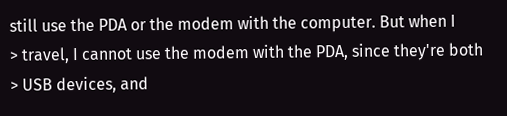still use the PDA or the modem with the computer. But when I
> travel, I cannot use the modem with the PDA, since they're both
> USB devices, and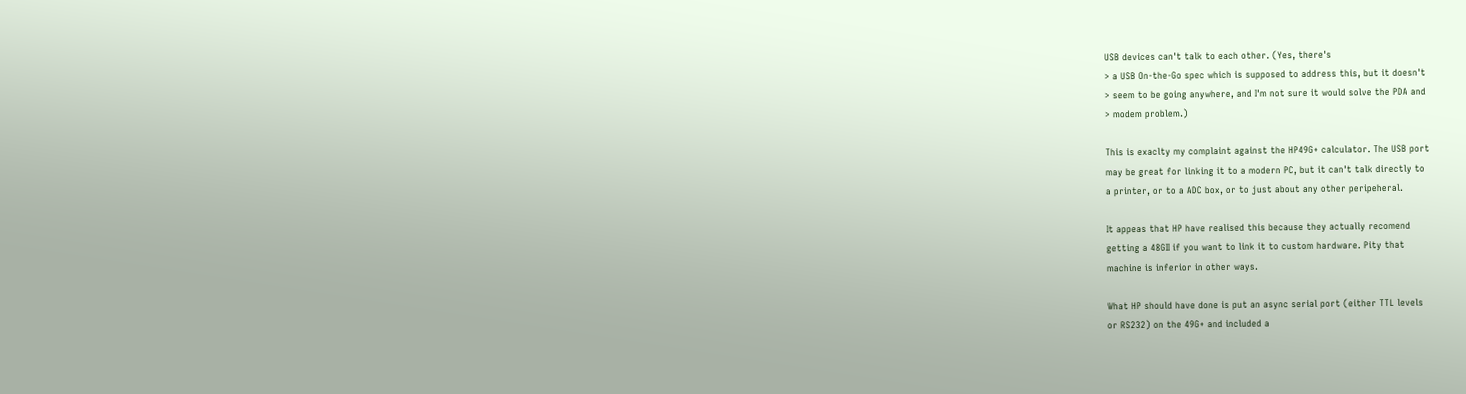USB devices can't talk to each other. (Yes, there's
> a USB On-the-Go spec which is supposed to address this, but it doesn't
> seem to be going anywhere, and I'm not sure it would solve the PDA and
> modem problem.)

This is exaclty my complaint against the HP49G+ calculator. The USB port
may be great for linking it to a modern PC, but it can't talk directly to
a printer, or to a ADC box, or to just about any other peripeheral.

It appeas that HP have realised this because they actually recomend
getting a 48GII if you want to link it to custom hardware. Pity that
machine is inferior in other ways.

What HP should have done is put an async serial port (either TTL levels
or RS232) on the 49G+ and included a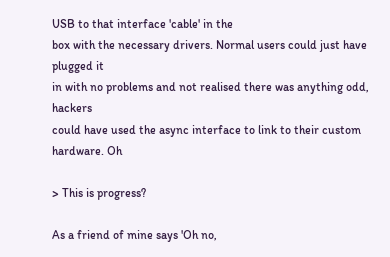USB to that interface 'cable' in the
box with the necessary drivers. Normal users could just have plugged it
in with no problems and not realised there was anything odd, hackers
could have used the async interface to link to their custom hardware. Oh

> This is progress?

As a friend of mine says 'Oh no,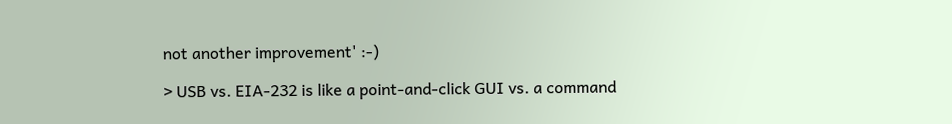not another improvement' :-)

> USB vs. EIA-232 is like a point-and-click GUI vs. a command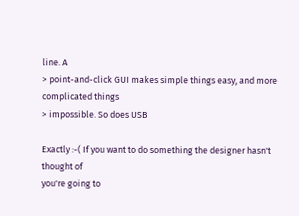line. A
> point-and-click GUI makes simple things easy, and more complicated things
> impossible. So does USB

Exactly :-( If you want to do something the designer hasn't thought of
you're going to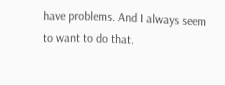have problems. And I always seem to want to do that.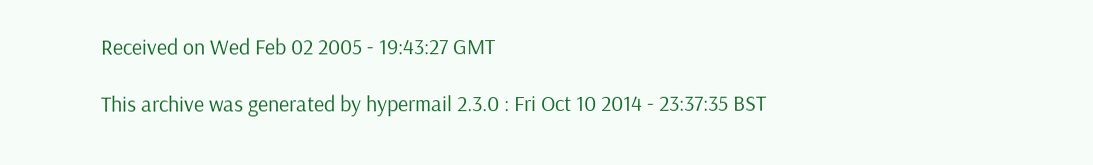Received on Wed Feb 02 2005 - 19:43:27 GMT

This archive was generated by hypermail 2.3.0 : Fri Oct 10 2014 - 23:37:35 BST